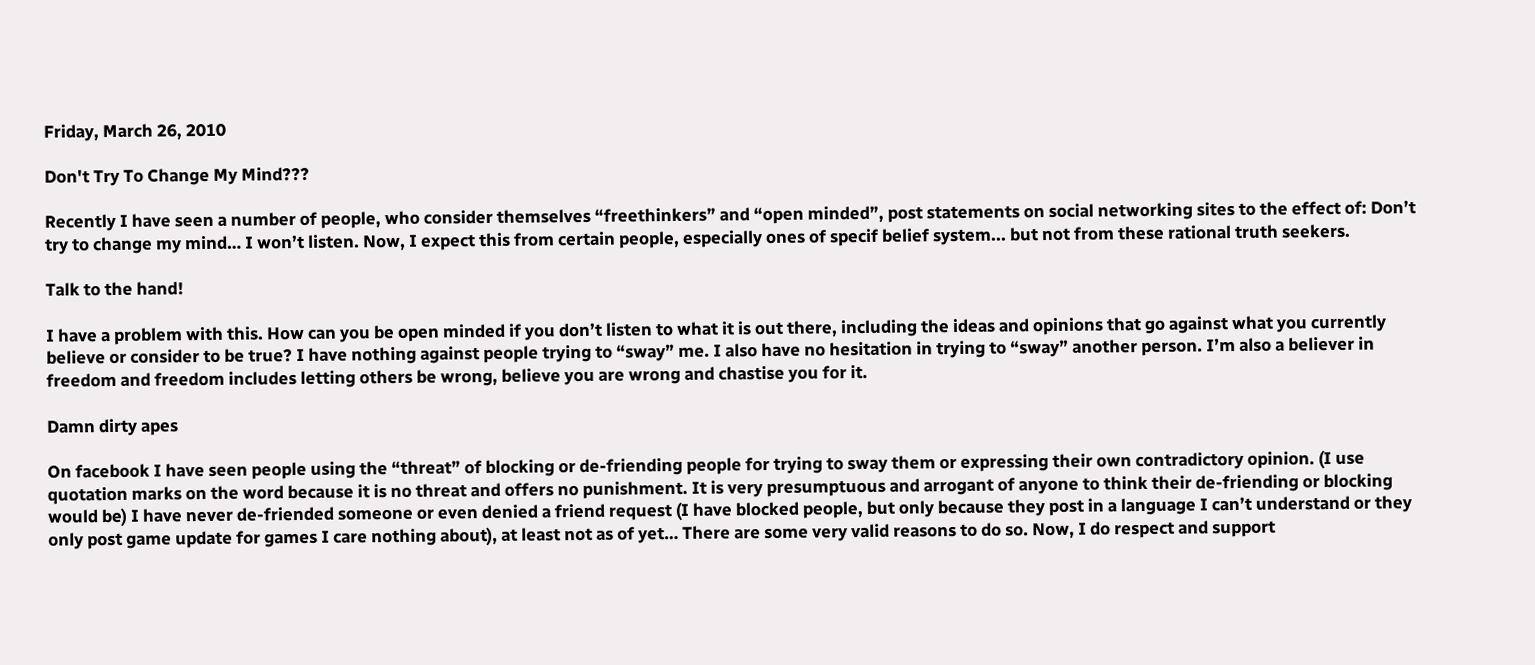Friday, March 26, 2010

Don't Try To Change My Mind???

Recently I have seen a number of people, who consider themselves “freethinkers” and “open minded”, post statements on social networking sites to the effect of: Don’t try to change my mind… I won’t listen. Now, I expect this from certain people, especially ones of specif belief system... but not from these rational truth seekers.

Talk to the hand!

I have a problem with this. How can you be open minded if you don’t listen to what it is out there, including the ideas and opinions that go against what you currently believe or consider to be true? I have nothing against people trying to “sway” me. I also have no hesitation in trying to “sway” another person. I’m also a believer in freedom and freedom includes letting others be wrong, believe you are wrong and chastise you for it.

Damn dirty apes

On facebook I have seen people using the “threat” of blocking or de-friending people for trying to sway them or expressing their own contradictory opinion. (I use quotation marks on the word because it is no threat and offers no punishment. It is very presumptuous and arrogant of anyone to think their de-friending or blocking would be) I have never de-friended someone or even denied a friend request (I have blocked people, but only because they post in a language I can’t understand or they only post game update for games I care nothing about), at least not as of yet… There are some very valid reasons to do so. Now, I do respect and support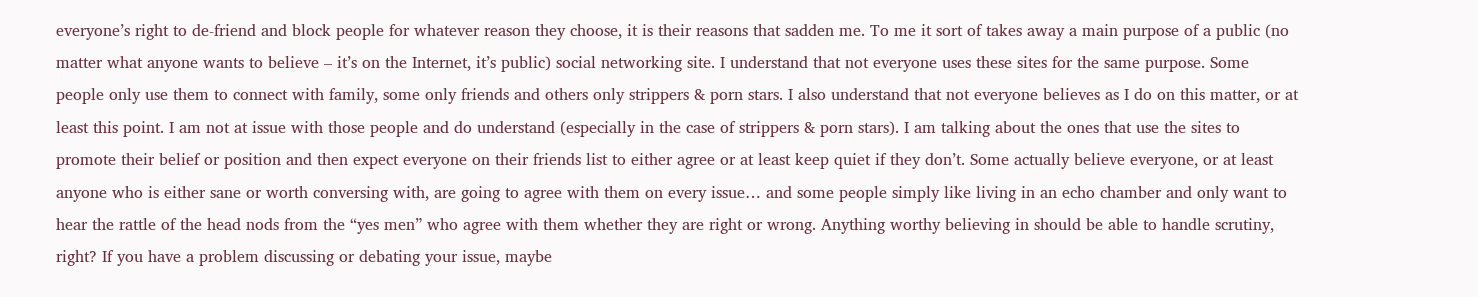everyone’s right to de-friend and block people for whatever reason they choose, it is their reasons that sadden me. To me it sort of takes away a main purpose of a public (no matter what anyone wants to believe – it’s on the Internet, it’s public) social networking site. I understand that not everyone uses these sites for the same purpose. Some people only use them to connect with family, some only friends and others only strippers & porn stars. I also understand that not everyone believes as I do on this matter, or at least this point. I am not at issue with those people and do understand (especially in the case of strippers & porn stars). I am talking about the ones that use the sites to promote their belief or position and then expect everyone on their friends list to either agree or at least keep quiet if they don’t. Some actually believe everyone, or at least anyone who is either sane or worth conversing with, are going to agree with them on every issue… and some people simply like living in an echo chamber and only want to hear the rattle of the head nods from the “yes men” who agree with them whether they are right or wrong. Anything worthy believing in should be able to handle scrutiny, right? If you have a problem discussing or debating your issue, maybe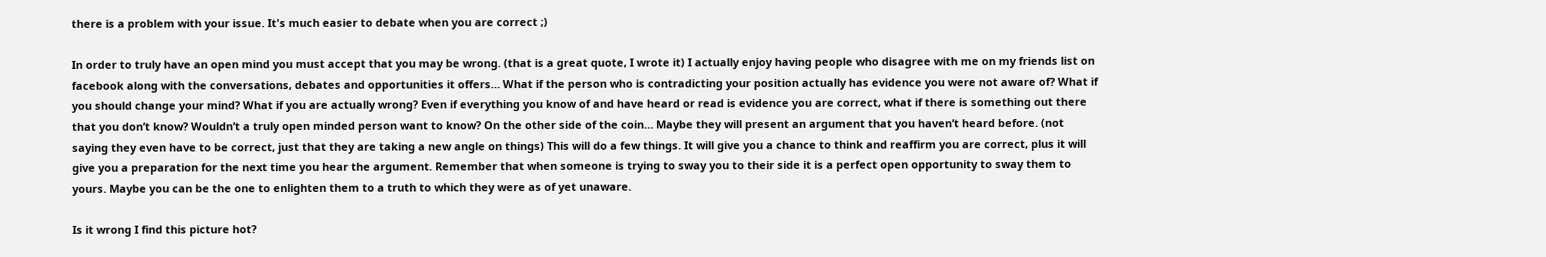there is a problem with your issue. It's much easier to debate when you are correct ;)

In order to truly have an open mind you must accept that you may be wrong. (that is a great quote, I wrote it) I actually enjoy having people who disagree with me on my friends list on facebook along with the conversations, debates and opportunities it offers… What if the person who is contradicting your position actually has evidence you were not aware of? What if you should change your mind? What if you are actually wrong? Even if everything you know of and have heard or read is evidence you are correct, what if there is something out there that you don’t know? Wouldn’t a truly open minded person want to know? On the other side of the coin… Maybe they will present an argument that you haven’t heard before. (not saying they even have to be correct, just that they are taking a new angle on things) This will do a few things. It will give you a chance to think and reaffirm you are correct, plus it will give you a preparation for the next time you hear the argument. Remember that when someone is trying to sway you to their side it is a perfect open opportunity to sway them to yours. Maybe you can be the one to enlighten them to a truth to which they were as of yet unaware.

Is it wrong I find this picture hot?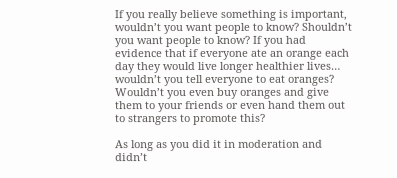If you really believe something is important, wouldn’t you want people to know? Shouldn’t you want people to know? If you had evidence that if everyone ate an orange each day they would live longer healthier lives… wouldn’t you tell everyone to eat oranges? Wouldn’t you even buy oranges and give them to your friends or even hand them out to strangers to promote this?

As long as you did it in moderation and didn’t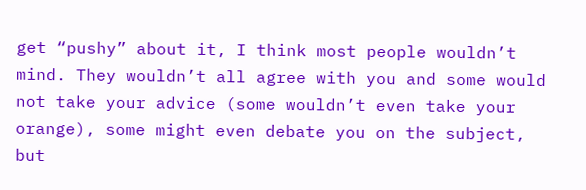get “pushy” about it, I think most people wouldn’t mind. They wouldn’t all agree with you and some would not take your advice (some wouldn’t even take your orange), some might even debate you on the subject, but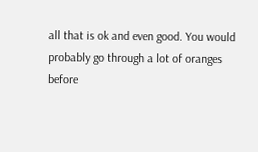all that is ok and even good. You would probably go through a lot of oranges before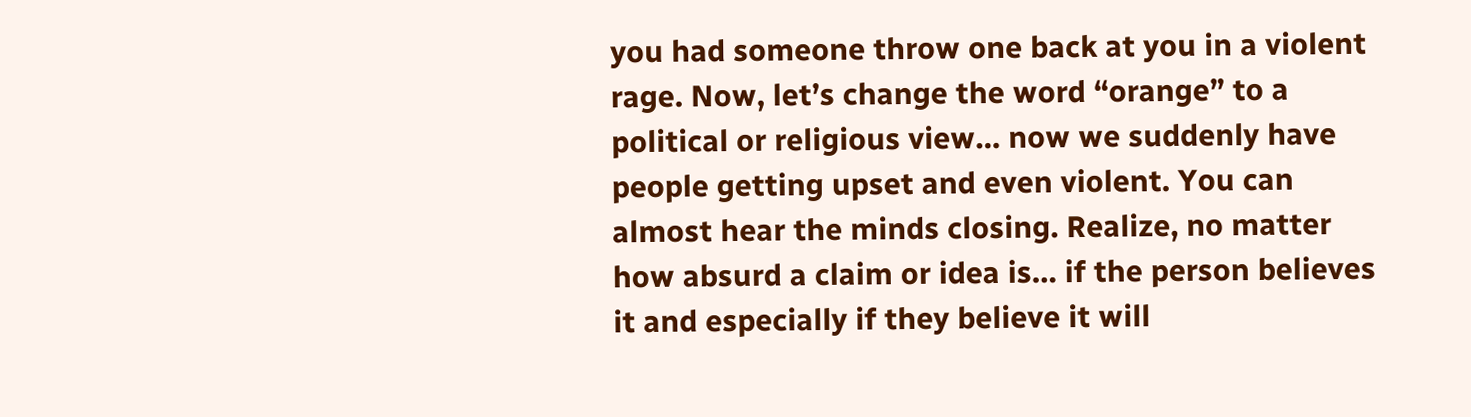you had someone throw one back at you in a violent rage. Now, let’s change the word “orange” to a political or religious view… now we suddenly have people getting upset and even violent. You can almost hear the minds closing. Realize, no matter how absurd a claim or idea is… if the person believes it and especially if they believe it will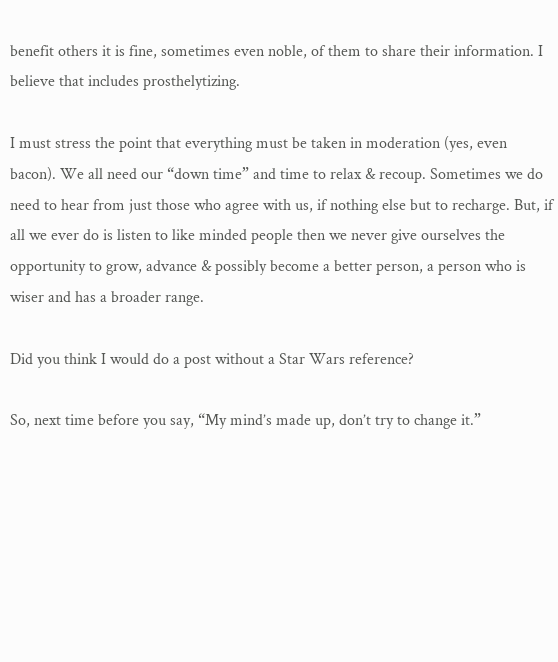benefit others it is fine, sometimes even noble, of them to share their information. I believe that includes prosthelytizing.

I must stress the point that everything must be taken in moderation (yes, even bacon). We all need our “down time” and time to relax & recoup. Sometimes we do need to hear from just those who agree with us, if nothing else but to recharge. But, if all we ever do is listen to like minded people then we never give ourselves the opportunity to grow, advance & possibly become a better person, a person who is wiser and has a broader range.

Did you think I would do a post without a Star Wars reference?

So, next time before you say, “My mind’s made up, don’t try to change it.”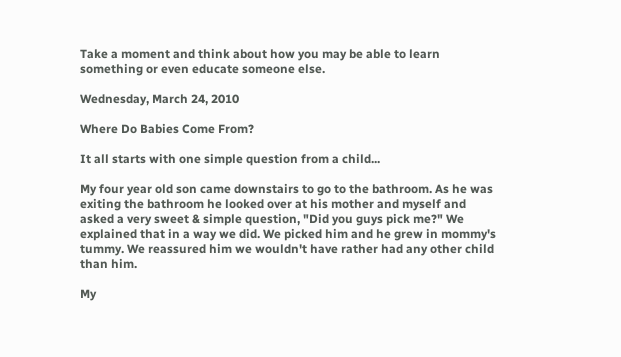Take a moment and think about how you may be able to learn something or even educate someone else.

Wednesday, March 24, 2010

Where Do Babies Come From?

It all starts with one simple question from a child...

My four year old son came downstairs to go to the bathroom. As he was exiting the bathroom he looked over at his mother and myself and asked a very sweet & simple question, "Did you guys pick me?" We explained that in a way we did. We picked him and he grew in mommy's tummy. We reassured him we wouldn't have rather had any other child than him.

My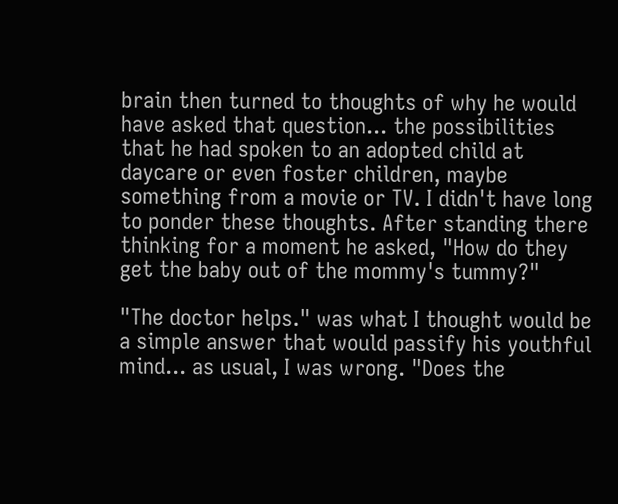brain then turned to thoughts of why he would have asked that question... the possibilities that he had spoken to an adopted child at daycare or even foster children, maybe something from a movie or TV. I didn't have long to ponder these thoughts. After standing there thinking for a moment he asked, "How do they get the baby out of the mommy's tummy?"

"The doctor helps." was what I thought would be a simple answer that would passify his youthful mind... as usual, I was wrong. "Does the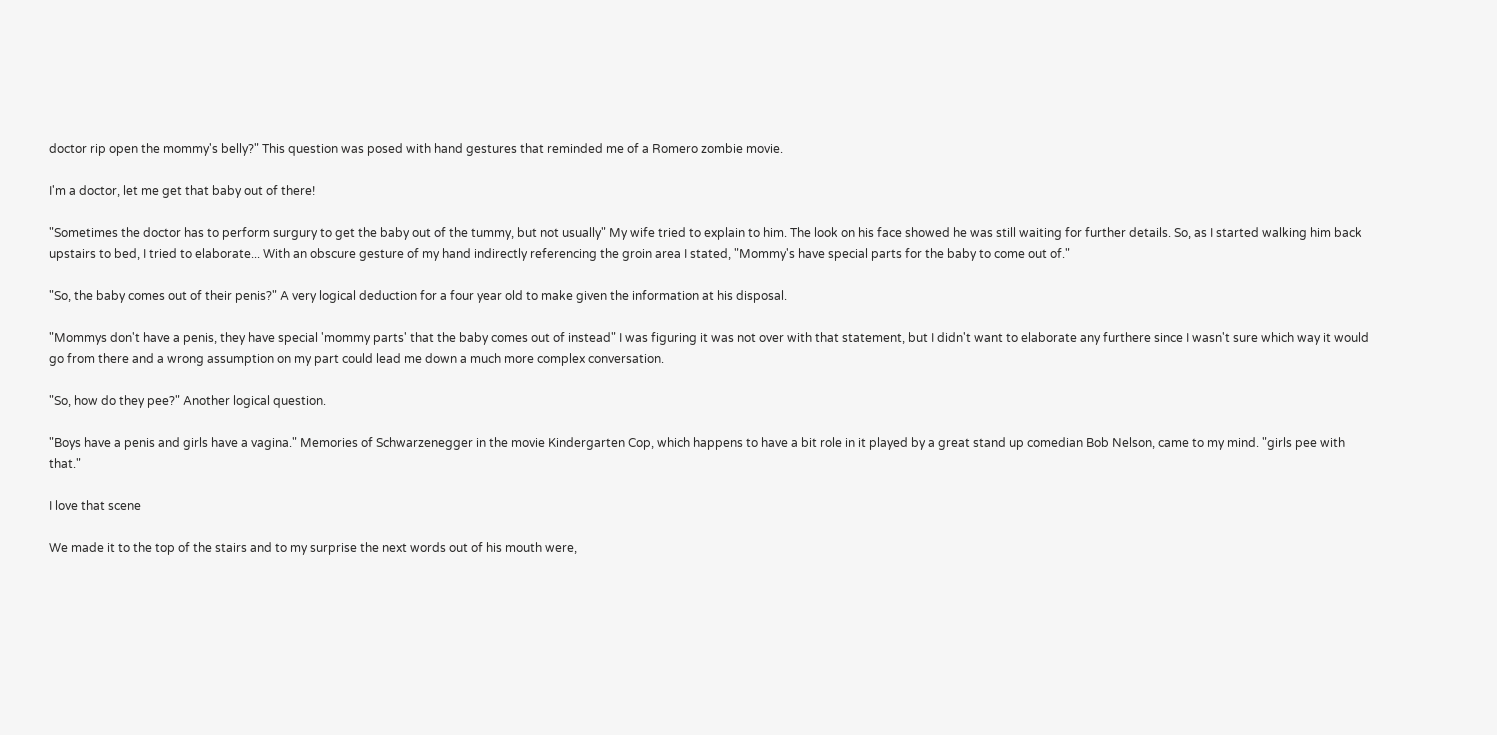doctor rip open the mommy's belly?" This question was posed with hand gestures that reminded me of a Romero zombie movie.

I'm a doctor, let me get that baby out of there!

"Sometimes the doctor has to perform surgury to get the baby out of the tummy, but not usually" My wife tried to explain to him. The look on his face showed he was still waiting for further details. So, as I started walking him back upstairs to bed, I tried to elaborate... With an obscure gesture of my hand indirectly referencing the groin area I stated, "Mommy's have special parts for the baby to come out of."

"So, the baby comes out of their penis?" A very logical deduction for a four year old to make given the information at his disposal.

"Mommys don't have a penis, they have special 'mommy parts' that the baby comes out of instead" I was figuring it was not over with that statement, but I didn't want to elaborate any furthere since I wasn't sure which way it would go from there and a wrong assumption on my part could lead me down a much more complex conversation.

"So, how do they pee?" Another logical question.

"Boys have a penis and girls have a vagina." Memories of Schwarzenegger in the movie Kindergarten Cop, which happens to have a bit role in it played by a great stand up comedian Bob Nelson, came to my mind. "girls pee with that."

I love that scene

We made it to the top of the stairs and to my surprise the next words out of his mouth were,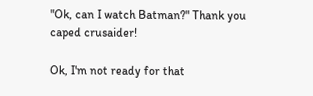"Ok, can I watch Batman?" Thank you caped crusaider!

Ok, I'm not ready for that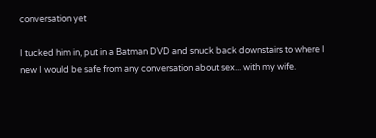conversation yet

I tucked him in, put in a Batman DVD and snuck back downstairs to where I new I would be safe from any conversation about sex... with my wife.